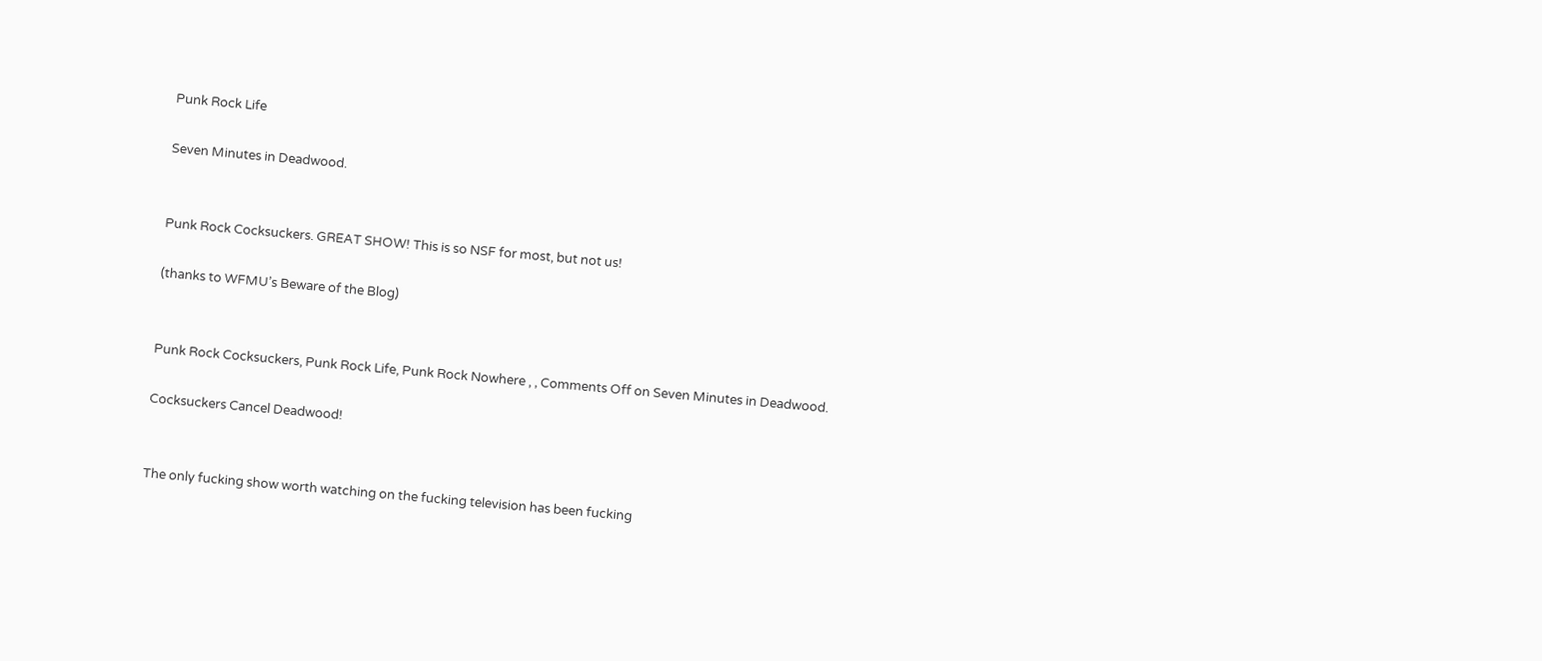Punk Rock Life

Seven Minutes in Deadwood.


Punk Rock Cocksuckers. GREAT SHOW! This is so NSF for most, but not us!

(thanks to WFMU’s Beware of the Blog)


Punk Rock Cocksuckers, Punk Rock Life, Punk Rock Nowhere , , Comments Off on Seven Minutes in Deadwood.

Cocksuckers Cancel Deadwood!


The only fucking show worth watching on the fucking television has been fucking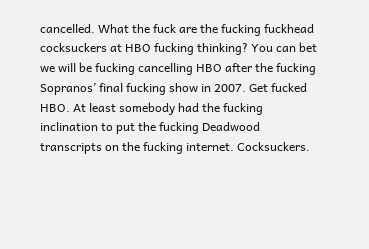cancelled. What the fuck are the fucking fuckhead cocksuckers at HBO fucking thinking? You can bet we will be fucking cancelling HBO after the fucking Sopranos’ final fucking show in 2007. Get fucked HBO. At least somebody had the fucking inclination to put the fucking Deadwood transcripts on the fucking internet. Cocksuckers.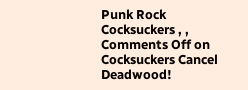Punk Rock Cocksuckers , , Comments Off on Cocksuckers Cancel Deadwood!